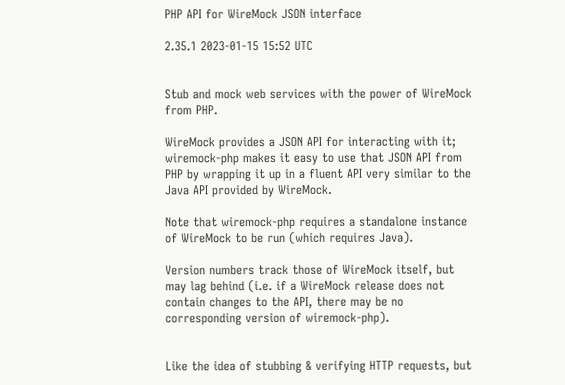PHP API for WireMock JSON interface

2.35.1 2023-01-15 15:52 UTC


Stub and mock web services with the power of WireMock from PHP.

WireMock provides a JSON API for interacting with it; wiremock-php makes it easy to use that JSON API from PHP by wrapping it up in a fluent API very similar to the Java API provided by WireMock.

Note that wiremock-php requires a standalone instance of WireMock to be run (which requires Java).

Version numbers track those of WireMock itself, but may lag behind (i.e. if a WireMock release does not contain changes to the API, there may be no corresponding version of wiremock-php).


Like the idea of stubbing & verifying HTTP requests, but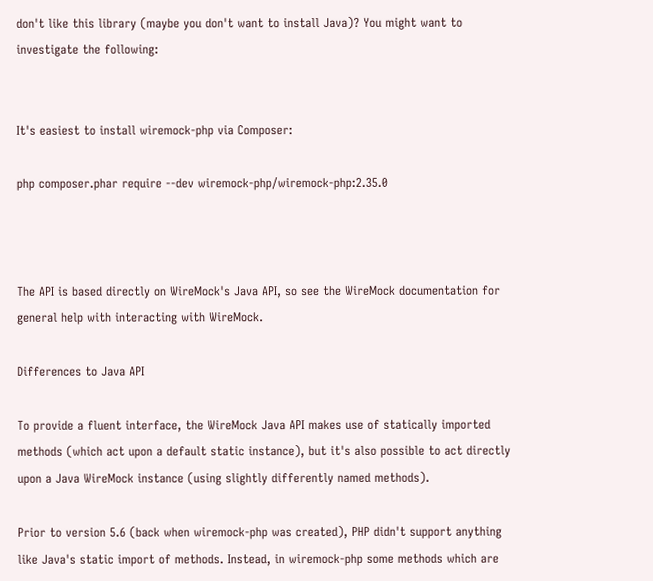don't like this library (maybe you don't want to install Java)? You might want to investigate the following:


It's easiest to install wiremock-php via Composer:

php composer.phar require --dev wiremock-php/wiremock-php:2.35.0



The API is based directly on WireMock's Java API, so see the WireMock documentation for general help with interacting with WireMock.

Differences to Java API

To provide a fluent interface, the WireMock Java API makes use of statically imported methods (which act upon a default static instance), but it's also possible to act directly upon a Java WireMock instance (using slightly differently named methods).

Prior to version 5.6 (back when wiremock-php was created), PHP didn't support anything like Java's static import of methods. Instead, in wiremock-php some methods which are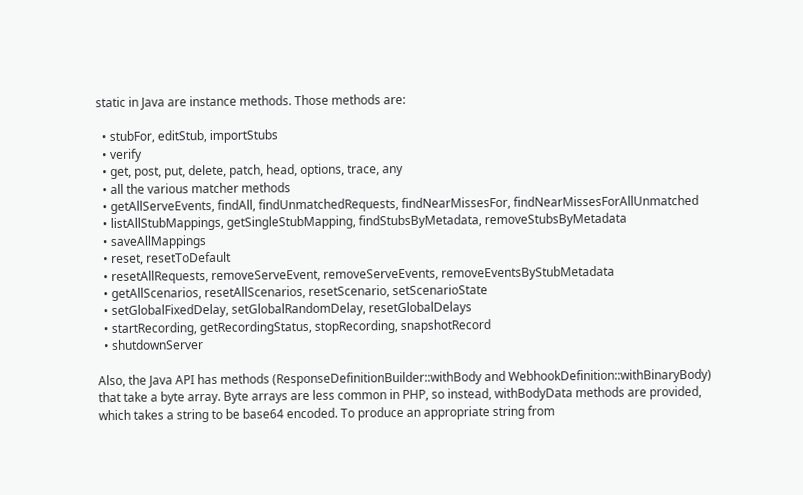static in Java are instance methods. Those methods are:

  • stubFor, editStub, importStubs
  • verify
  • get, post, put, delete, patch, head, options, trace, any
  • all the various matcher methods
  • getAllServeEvents, findAll, findUnmatchedRequests, findNearMissesFor, findNearMissesForAllUnmatched
  • listAllStubMappings, getSingleStubMapping, findStubsByMetadata, removeStubsByMetadata
  • saveAllMappings
  • reset, resetToDefault
  • resetAllRequests, removeServeEvent, removeServeEvents, removeEventsByStubMetadata
  • getAllScenarios, resetAllScenarios, resetScenario, setScenarioState
  • setGlobalFixedDelay, setGlobalRandomDelay, resetGlobalDelays
  • startRecording, getRecordingStatus, stopRecording, snapshotRecord
  • shutdownServer

Also, the Java API has methods (ResponseDefinitionBuilder::withBody and WebhookDefinition::withBinaryBody) that take a byte array. Byte arrays are less common in PHP, so instead, withBodyData methods are provided, which takes a string to be base64 encoded. To produce an appropriate string from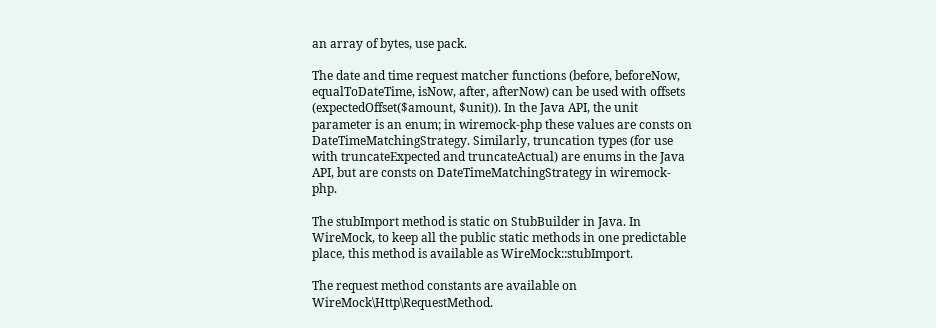an array of bytes, use pack.

The date and time request matcher functions (before, beforeNow, equalToDateTime, isNow, after, afterNow) can be used with offsets (expectedOffset($amount, $unit)). In the Java API, the unit parameter is an enum; in wiremock-php these values are consts on DateTimeMatchingStrategy. Similarly, truncation types (for use with truncateExpected and truncateActual) are enums in the Java API, but are consts on DateTimeMatchingStrategy in wiremock-php.

The stubImport method is static on StubBuilder in Java. In WireMock, to keep all the public static methods in one predictable place, this method is available as WireMock::stubImport.

The request method constants are available on WireMock\Http\RequestMethod.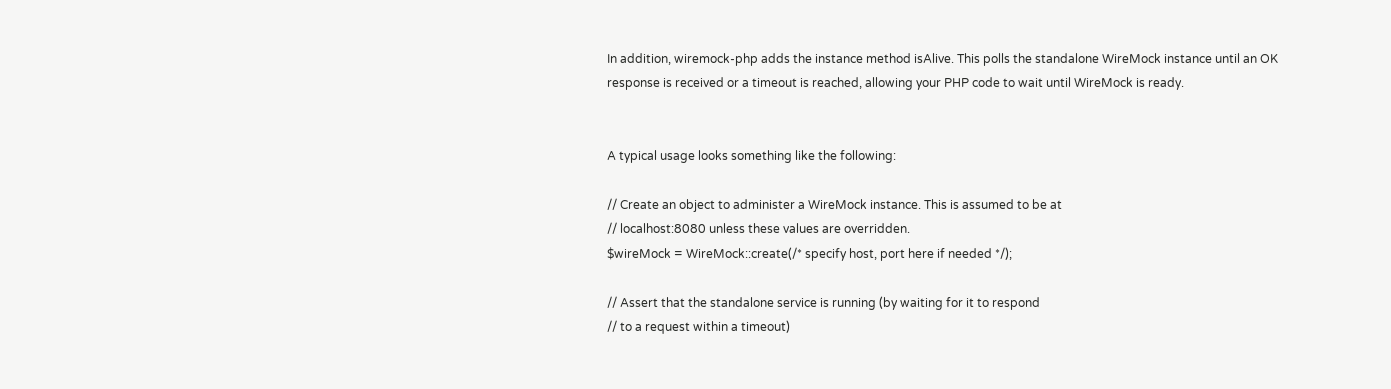In addition, wiremock-php adds the instance method isAlive. This polls the standalone WireMock instance until an OK response is received or a timeout is reached, allowing your PHP code to wait until WireMock is ready.


A typical usage looks something like the following:

// Create an object to administer a WireMock instance. This is assumed to be at
// localhost:8080 unless these values are overridden.
$wireMock = WireMock::create(/* specify host, port here if needed */);

// Assert that the standalone service is running (by waiting for it to respond
// to a request within a timeout)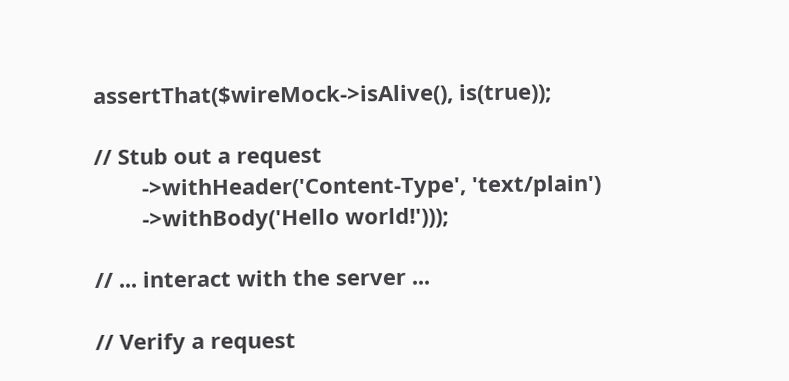assertThat($wireMock->isAlive(), is(true));

// Stub out a request
        ->withHeader('Content-Type', 'text/plain')
        ->withBody('Hello world!')));

// ... interact with the server ...

// Verify a request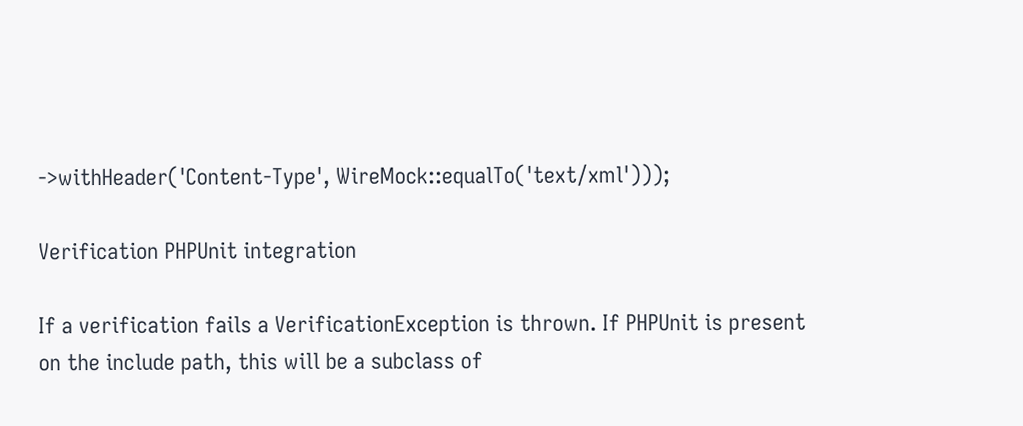->withHeader('Content-Type', WireMock::equalTo('text/xml')));

Verification PHPUnit integration

If a verification fails a VerificationException is thrown. If PHPUnit is present on the include path, this will be a subclass of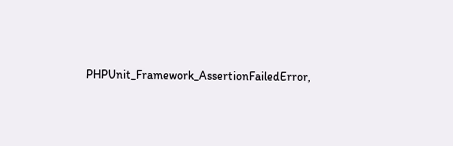PHPUnit_Framework_AssertionFailedError,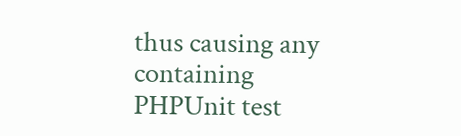thus causing any containing PHPUnit test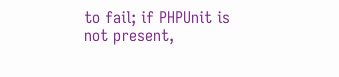to fail; if PHPUnit is not present,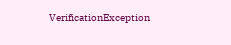VerificationException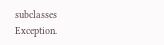subclasses Exception.